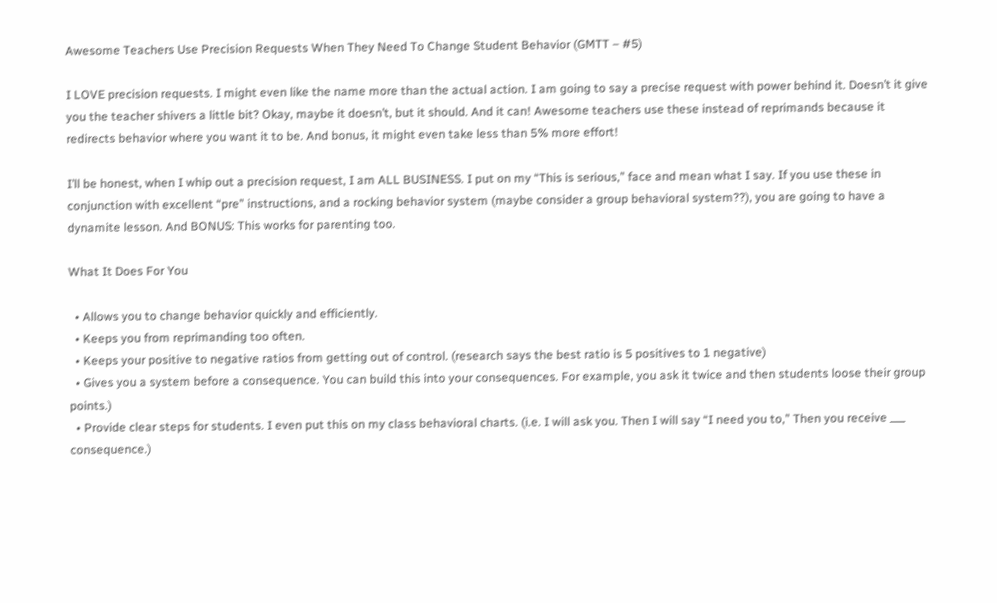Awesome Teachers Use Precision Requests When They Need To Change Student Behavior (GMTT – #5)

I LOVE precision requests. I might even like the name more than the actual action. I am going to say a precise request with power behind it. Doesn’t it give you the teacher shivers a little bit? Okay, maybe it doesn’t, but it should. And it can! Awesome teachers use these instead of reprimands because it redirects behavior where you want it to be. And bonus, it might even take less than 5% more effort!

I’ll be honest, when I whip out a precision request, I am ALL BUSINESS. I put on my “This is serious,” face and mean what I say. If you use these in conjunction with excellent “pre” instructions, and a rocking behavior system (maybe consider a group behavioral system??), you are going to have a dynamite lesson. And BONUS: This works for parenting too.

What It Does For You

  • Allows you to change behavior quickly and efficiently.
  • Keeps you from reprimanding too often.
  • Keeps your positive to negative ratios from getting out of control. (research says the best ratio is 5 positives to 1 negative)
  • Gives you a system before a consequence. You can build this into your consequences. For example, you ask it twice and then students loose their group points.)
  • Provide clear steps for students. I even put this on my class behavioral charts. (i.e. I will ask you. Then I will say “I need you to,” Then you receive ___ consequence.)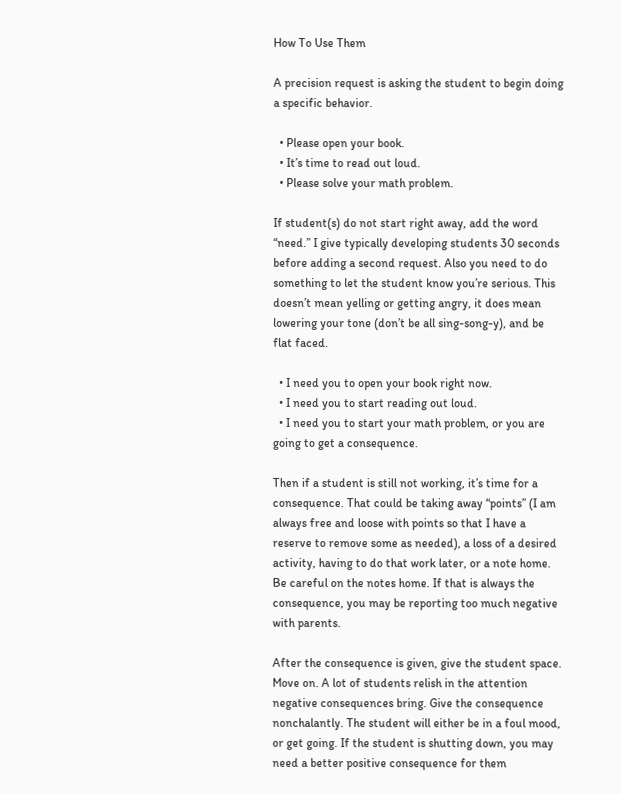How To Use Them

A precision request is asking the student to begin doing a specific behavior.

  • Please open your book.
  • It’s time to read out loud.
  • Please solve your math problem.

If student(s) do not start right away, add the word “need.” I give typically developing students 30 seconds before adding a second request. Also you need to do something to let the student know you’re serious. This doesn’t mean yelling or getting angry, it does mean lowering your tone (don’t be all sing-song-y), and be flat faced.

  • I need you to open your book right now.
  • I need you to start reading out loud.
  • I need you to start your math problem, or you are going to get a consequence.

Then if a student is still not working, it’s time for a consequence. That could be taking away “points” (I am always free and loose with points so that I have a reserve to remove some as needed), a loss of a desired activity, having to do that work later, or a note home. Be careful on the notes home. If that is always the consequence, you may be reporting too much negative with parents.

After the consequence is given, give the student space. Move on. A lot of students relish in the attention negative consequences bring. Give the consequence nonchalantly. The student will either be in a foul mood, or get going. If the student is shutting down, you may need a better positive consequence for them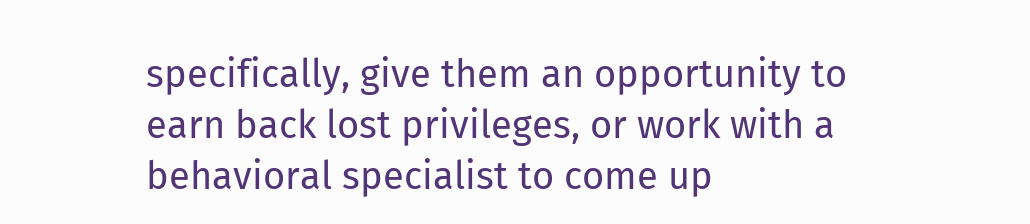specifically, give them an opportunity to earn back lost privileges, or work with a behavioral specialist to come up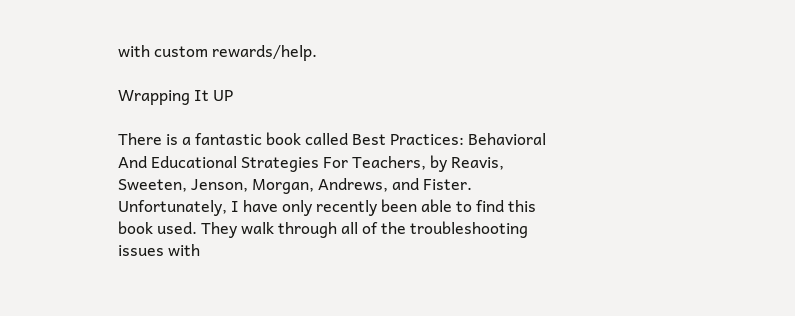with custom rewards/help.

Wrapping It UP

There is a fantastic book called Best Practices: Behavioral And Educational Strategies For Teachers, by Reavis, Sweeten, Jenson, Morgan, Andrews, and Fister. Unfortunately, I have only recently been able to find this book used. They walk through all of the troubleshooting issues with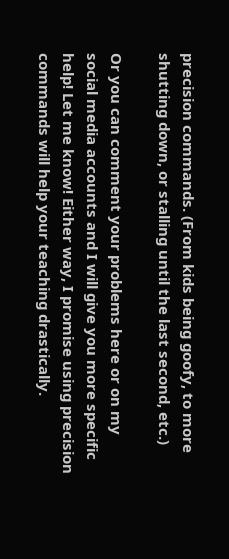precision commands. (From kids being goofy, to more shutting down, or stalling until the last second, etc.)

Or you can comment your problems here or on my social media accounts and I will give you more specific help! Let me know! Either way, I promise using precision commands will help your teaching drastically.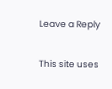Leave a Reply

This site uses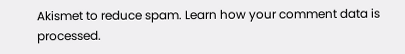Akismet to reduce spam. Learn how your comment data is processed.